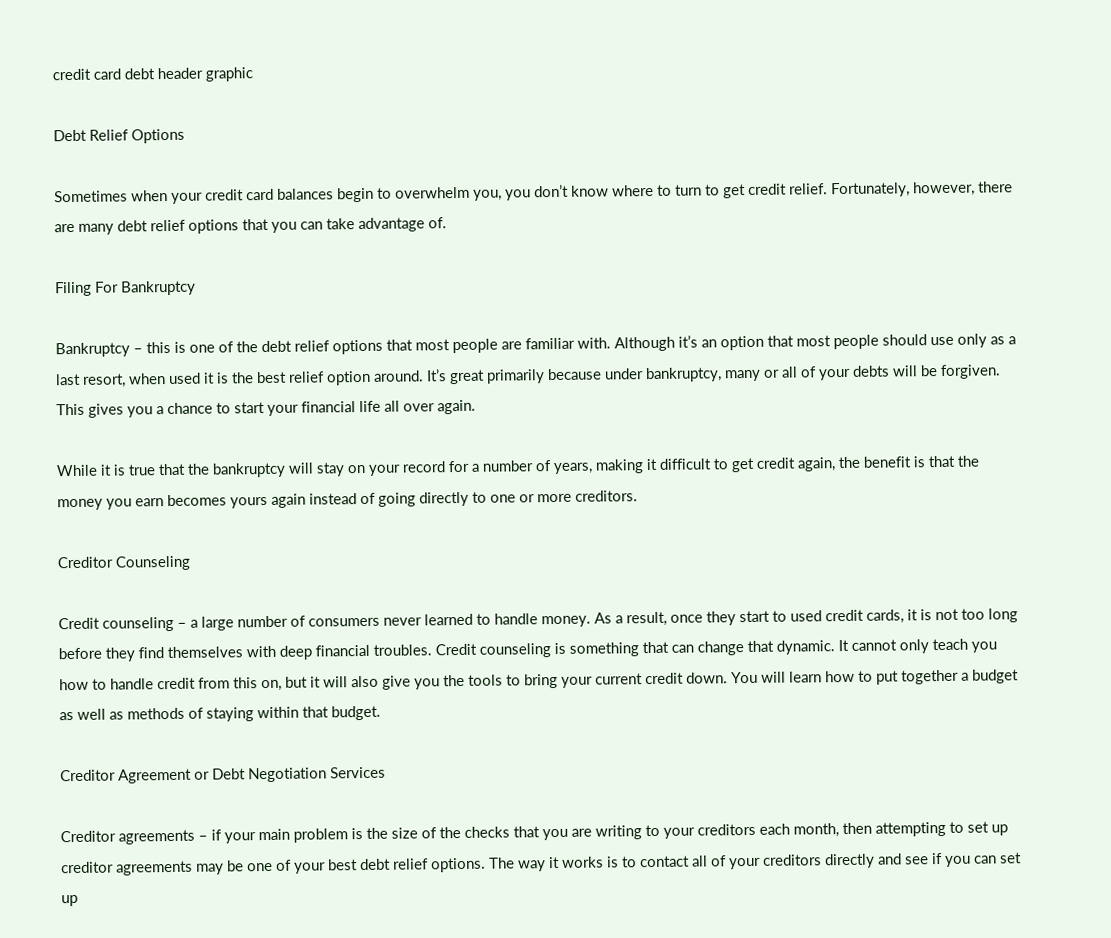credit card debt header graphic

Debt Relief Options

Sometimes when your credit card balances begin to overwhelm you, you don’t know where to turn to get credit relief. Fortunately, however, there are many debt relief options that you can take advantage of.

Filing For Bankruptcy

Bankruptcy – this is one of the debt relief options that most people are familiar with. Although it’s an option that most people should use only as a last resort, when used it is the best relief option around. It’s great primarily because under bankruptcy, many or all of your debts will be forgiven. This gives you a chance to start your financial life all over again.

While it is true that the bankruptcy will stay on your record for a number of years, making it difficult to get credit again, the benefit is that the money you earn becomes yours again instead of going directly to one or more creditors.

Creditor Counseling

Credit counseling – a large number of consumers never learned to handle money. As a result, once they start to used credit cards, it is not too long before they find themselves with deep financial troubles. Credit counseling is something that can change that dynamic. It cannot only teach you how to handle credit from this on, but it will also give you the tools to bring your current credit down. You will learn how to put together a budget as well as methods of staying within that budget.

Creditor Agreement or Debt Negotiation Services

Creditor agreements – if your main problem is the size of the checks that you are writing to your creditors each month, then attempting to set up creditor agreements may be one of your best debt relief options. The way it works is to contact all of your creditors directly and see if you can set up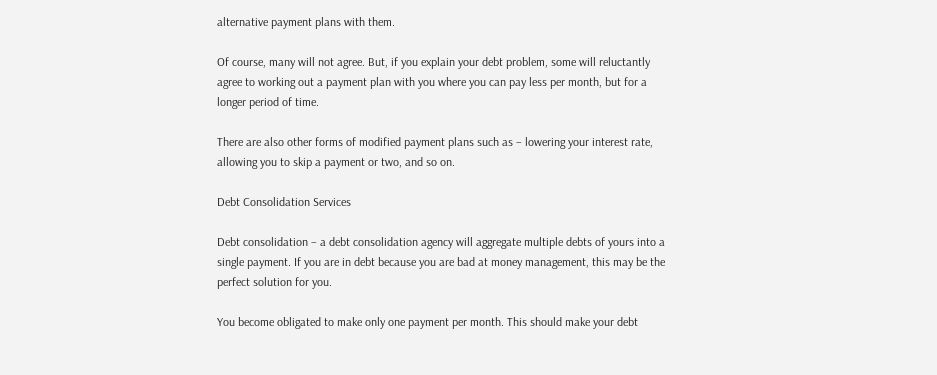alternative payment plans with them.

Of course, many will not agree. But, if you explain your debt problem, some will reluctantly agree to working out a payment plan with you where you can pay less per month, but for a longer period of time.

There are also other forms of modified payment plans such as – lowering your interest rate, allowing you to skip a payment or two, and so on.

Debt Consolidation Services

Debt consolidation – a debt consolidation agency will aggregate multiple debts of yours into a single payment. If you are in debt because you are bad at money management, this may be the perfect solution for you.

You become obligated to make only one payment per month. This should make your debt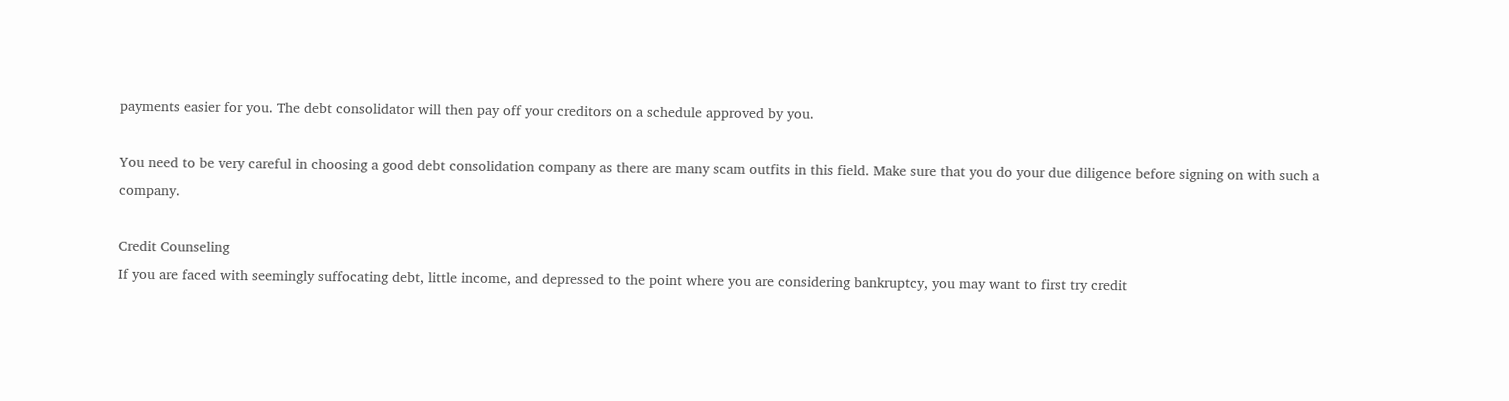payments easier for you. The debt consolidator will then pay off your creditors on a schedule approved by you.

You need to be very careful in choosing a good debt consolidation company as there are many scam outfits in this field. Make sure that you do your due diligence before signing on with such a company.

Credit Counseling
If you are faced with seemingly suffocating debt, little income, and depressed to the point where you are considering bankruptcy, you may want to first try credit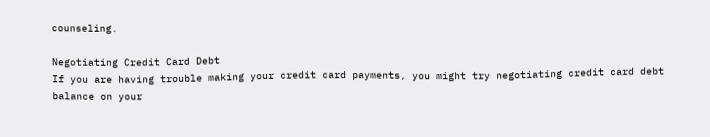counseling.

Negotiating Credit Card Debt
If you are having trouble making your credit card payments, you might try negotiating credit card debt balance on your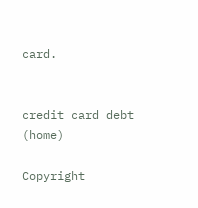card.


credit card debt (home)

Copyright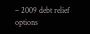– 2009 debt relief options